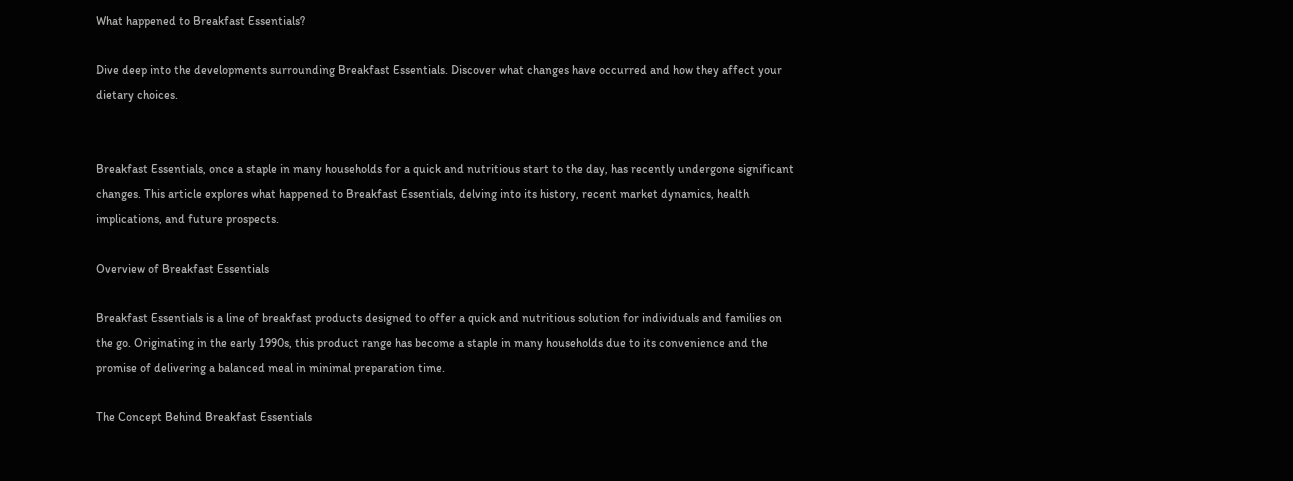What happened to Breakfast Essentials?

Dive deep into the developments surrounding Breakfast Essentials. Discover what changes have occurred and how they affect your dietary choices.


Breakfast Essentials, once a staple in many households for a quick and nutritious start to the day, has recently undergone significant changes. This article explores what happened to Breakfast Essentials, delving into its history, recent market dynamics, health implications, and future prospects.

Overview of Breakfast Essentials

Breakfast Essentials is a line of breakfast products designed to offer a quick and nutritious solution for individuals and families on the go. Originating in the early 1990s, this product range has become a staple in many households due to its convenience and the promise of delivering a balanced meal in minimal preparation time.

The Concept Behind Breakfast Essentials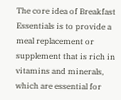The core idea of Breakfast Essentials is to provide a meal replacement or supplement that is rich in vitamins and minerals, which are essential for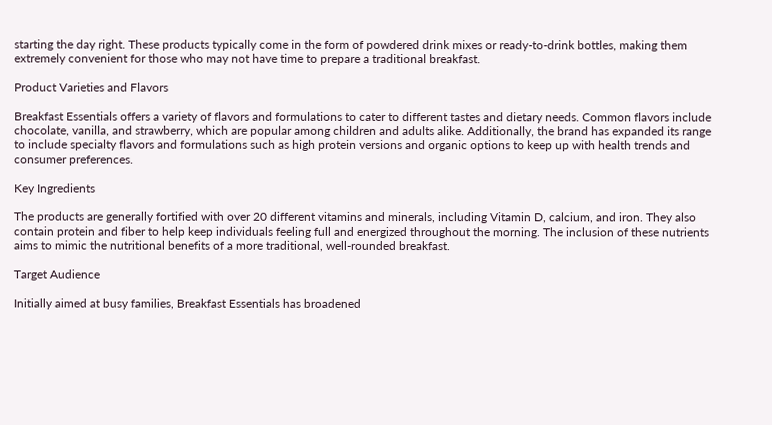starting the day right. These products typically come in the form of powdered drink mixes or ready-to-drink bottles, making them extremely convenient for those who may not have time to prepare a traditional breakfast.

Product Varieties and Flavors

Breakfast Essentials offers a variety of flavors and formulations to cater to different tastes and dietary needs. Common flavors include chocolate, vanilla, and strawberry, which are popular among children and adults alike. Additionally, the brand has expanded its range to include specialty flavors and formulations such as high protein versions and organic options to keep up with health trends and consumer preferences.

Key Ingredients

The products are generally fortified with over 20 different vitamins and minerals, including Vitamin D, calcium, and iron. They also contain protein and fiber to help keep individuals feeling full and energized throughout the morning. The inclusion of these nutrients aims to mimic the nutritional benefits of a more traditional, well-rounded breakfast.

Target Audience

Initially aimed at busy families, Breakfast Essentials has broadened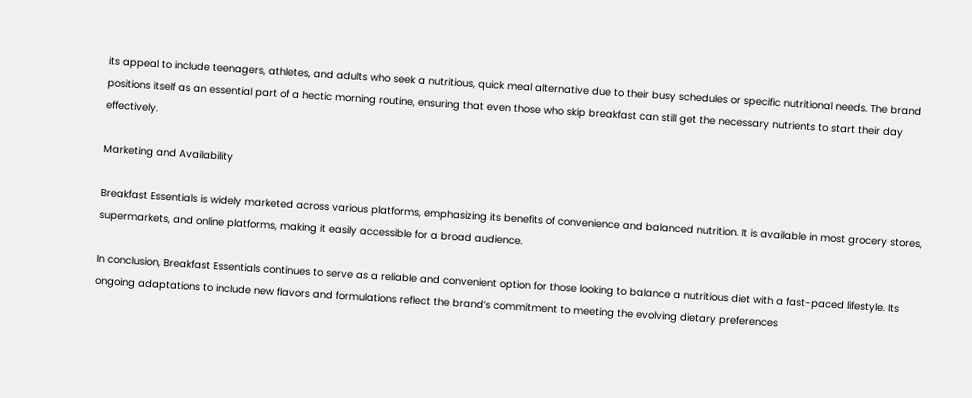its appeal to include teenagers, athletes, and adults who seek a nutritious, quick meal alternative due to their busy schedules or specific nutritional needs. The brand positions itself as an essential part of a hectic morning routine, ensuring that even those who skip breakfast can still get the necessary nutrients to start their day effectively.

Marketing and Availability

Breakfast Essentials is widely marketed across various platforms, emphasizing its benefits of convenience and balanced nutrition. It is available in most grocery stores, supermarkets, and online platforms, making it easily accessible for a broad audience.

In conclusion, Breakfast Essentials continues to serve as a reliable and convenient option for those looking to balance a nutritious diet with a fast-paced lifestyle. Its ongoing adaptations to include new flavors and formulations reflect the brand’s commitment to meeting the evolving dietary preferences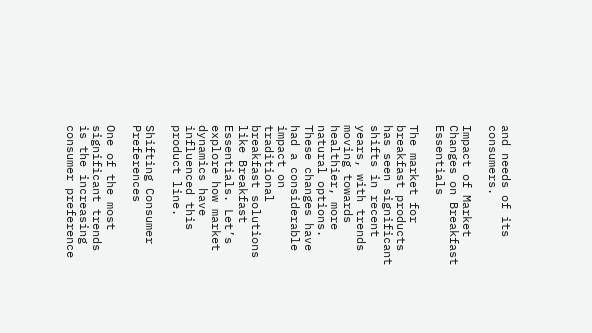and needs of its consumers.

Impact of Market Changes on Breakfast Essentials

The market for breakfast products has seen significant shifts in recent years, with trends moving towards healthier, more natural options. These changes have had a considerable impact on traditional breakfast solutions like Breakfast Essentials. Let’s explore how market dynamics have influenced this product line.

Shifting Consumer Preferences

One of the most significant trends is the increasing consumer preference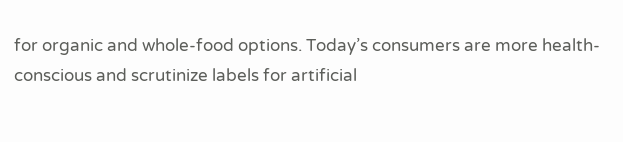for organic and whole-food options. Today’s consumers are more health-conscious and scrutinize labels for artificial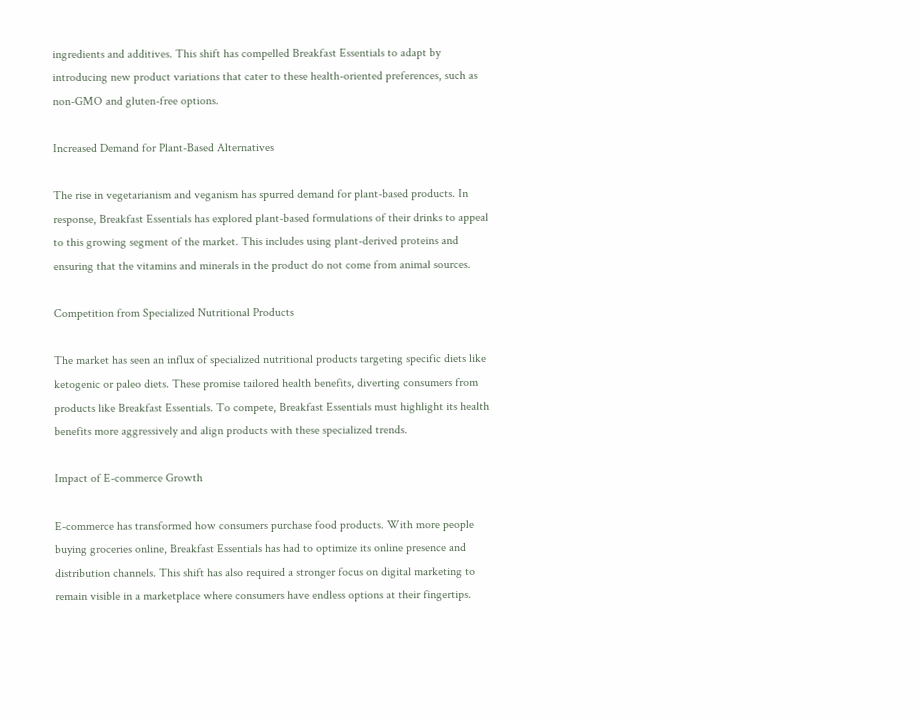ingredients and additives. This shift has compelled Breakfast Essentials to adapt by introducing new product variations that cater to these health-oriented preferences, such as non-GMO and gluten-free options.

Increased Demand for Plant-Based Alternatives

The rise in vegetarianism and veganism has spurred demand for plant-based products. In response, Breakfast Essentials has explored plant-based formulations of their drinks to appeal to this growing segment of the market. This includes using plant-derived proteins and ensuring that the vitamins and minerals in the product do not come from animal sources.

Competition from Specialized Nutritional Products

The market has seen an influx of specialized nutritional products targeting specific diets like ketogenic or paleo diets. These promise tailored health benefits, diverting consumers from products like Breakfast Essentials. To compete, Breakfast Essentials must highlight its health benefits more aggressively and align products with these specialized trends.

Impact of E-commerce Growth

E-commerce has transformed how consumers purchase food products. With more people buying groceries online, Breakfast Essentials has had to optimize its online presence and distribution channels. This shift has also required a stronger focus on digital marketing to remain visible in a marketplace where consumers have endless options at their fingertips.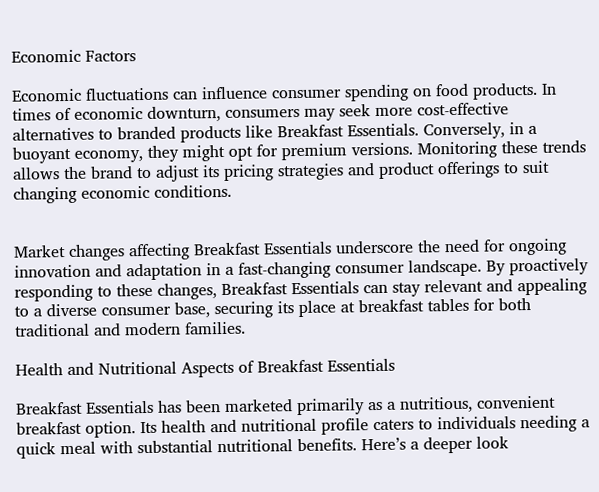Economic Factors

Economic fluctuations can influence consumer spending on food products. In times of economic downturn, consumers may seek more cost-effective alternatives to branded products like Breakfast Essentials. Conversely, in a buoyant economy, they might opt for premium versions. Monitoring these trends allows the brand to adjust its pricing strategies and product offerings to suit changing economic conditions.


Market changes affecting Breakfast Essentials underscore the need for ongoing innovation and adaptation in a fast-changing consumer landscape. By proactively responding to these changes, Breakfast Essentials can stay relevant and appealing to a diverse consumer base, securing its place at breakfast tables for both traditional and modern families.

Health and Nutritional Aspects of Breakfast Essentials

Breakfast Essentials has been marketed primarily as a nutritious, convenient breakfast option. Its health and nutritional profile caters to individuals needing a quick meal with substantial nutritional benefits. Here’s a deeper look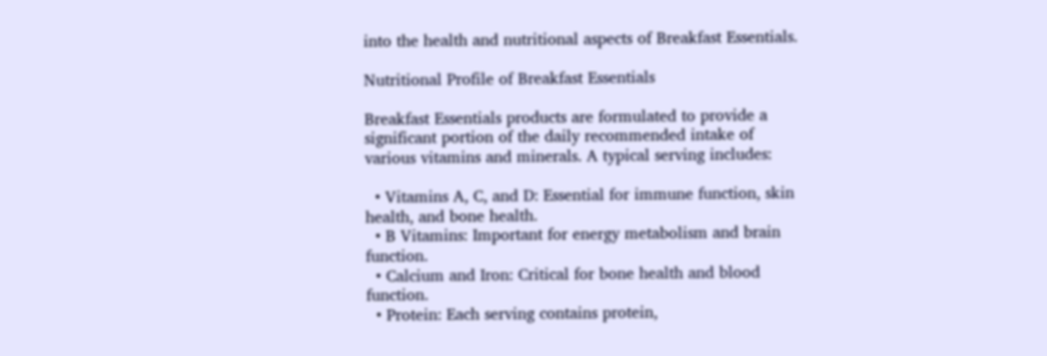into the health and nutritional aspects of Breakfast Essentials.

Nutritional Profile of Breakfast Essentials

Breakfast Essentials products are formulated to provide a significant portion of the daily recommended intake of various vitamins and minerals. A typical serving includes:

  • Vitamins A, C, and D: Essential for immune function, skin health, and bone health.
  • B Vitamins: Important for energy metabolism and brain function.
  • Calcium and Iron: Critical for bone health and blood function.
  • Protein: Each serving contains protein,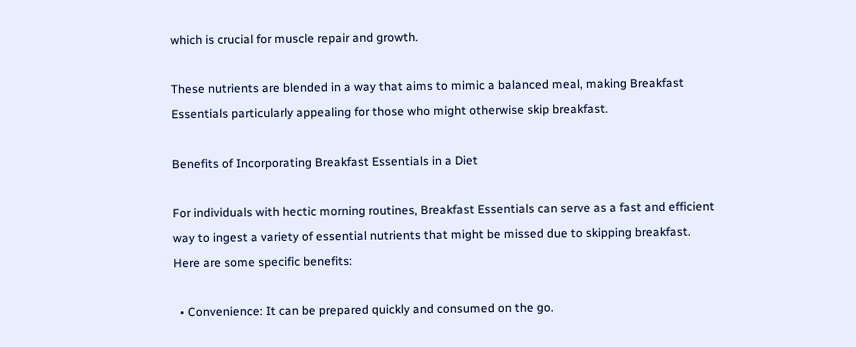which is crucial for muscle repair and growth.

These nutrients are blended in a way that aims to mimic a balanced meal, making Breakfast Essentials particularly appealing for those who might otherwise skip breakfast.

Benefits of Incorporating Breakfast Essentials in a Diet

For individuals with hectic morning routines, Breakfast Essentials can serve as a fast and efficient way to ingest a variety of essential nutrients that might be missed due to skipping breakfast. Here are some specific benefits:

  • Convenience: It can be prepared quickly and consumed on the go.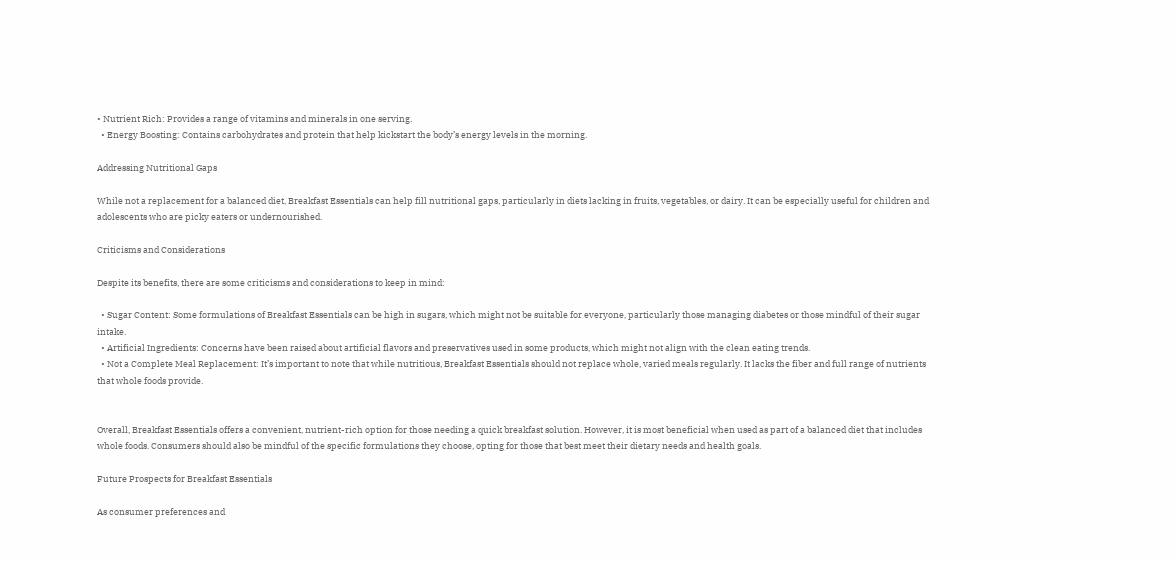• Nutrient Rich: Provides a range of vitamins and minerals in one serving.
  • Energy Boosting: Contains carbohydrates and protein that help kickstart the body’s energy levels in the morning.

Addressing Nutritional Gaps

While not a replacement for a balanced diet, Breakfast Essentials can help fill nutritional gaps, particularly in diets lacking in fruits, vegetables, or dairy. It can be especially useful for children and adolescents who are picky eaters or undernourished.

Criticisms and Considerations

Despite its benefits, there are some criticisms and considerations to keep in mind:

  • Sugar Content: Some formulations of Breakfast Essentials can be high in sugars, which might not be suitable for everyone, particularly those managing diabetes or those mindful of their sugar intake.
  • Artificial Ingredients: Concerns have been raised about artificial flavors and preservatives used in some products, which might not align with the clean eating trends.
  • Not a Complete Meal Replacement: It’s important to note that while nutritious, Breakfast Essentials should not replace whole, varied meals regularly. It lacks the fiber and full range of nutrients that whole foods provide.


Overall, Breakfast Essentials offers a convenient, nutrient-rich option for those needing a quick breakfast solution. However, it is most beneficial when used as part of a balanced diet that includes whole foods. Consumers should also be mindful of the specific formulations they choose, opting for those that best meet their dietary needs and health goals.

Future Prospects for Breakfast Essentials

As consumer preferences and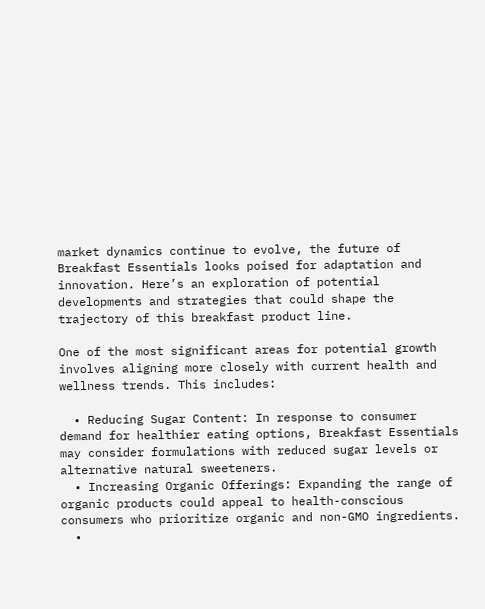market dynamics continue to evolve, the future of Breakfast Essentials looks poised for adaptation and innovation. Here’s an exploration of potential developments and strategies that could shape the trajectory of this breakfast product line.

One of the most significant areas for potential growth involves aligning more closely with current health and wellness trends. This includes:

  • Reducing Sugar Content: In response to consumer demand for healthier eating options, Breakfast Essentials may consider formulations with reduced sugar levels or alternative natural sweeteners.
  • Increasing Organic Offerings: Expanding the range of organic products could appeal to health-conscious consumers who prioritize organic and non-GMO ingredients.
  •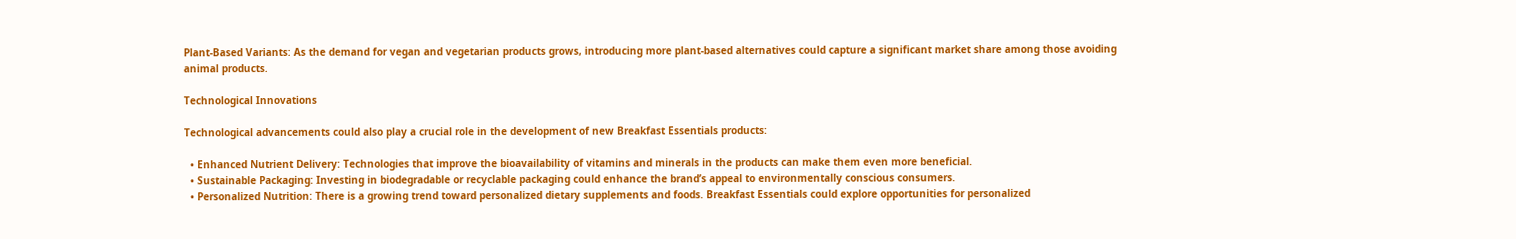Plant-Based Variants: As the demand for vegan and vegetarian products grows, introducing more plant-based alternatives could capture a significant market share among those avoiding animal products.

Technological Innovations

Technological advancements could also play a crucial role in the development of new Breakfast Essentials products:

  • Enhanced Nutrient Delivery: Technologies that improve the bioavailability of vitamins and minerals in the products can make them even more beneficial.
  • Sustainable Packaging: Investing in biodegradable or recyclable packaging could enhance the brand’s appeal to environmentally conscious consumers.
  • Personalized Nutrition: There is a growing trend toward personalized dietary supplements and foods. Breakfast Essentials could explore opportunities for personalized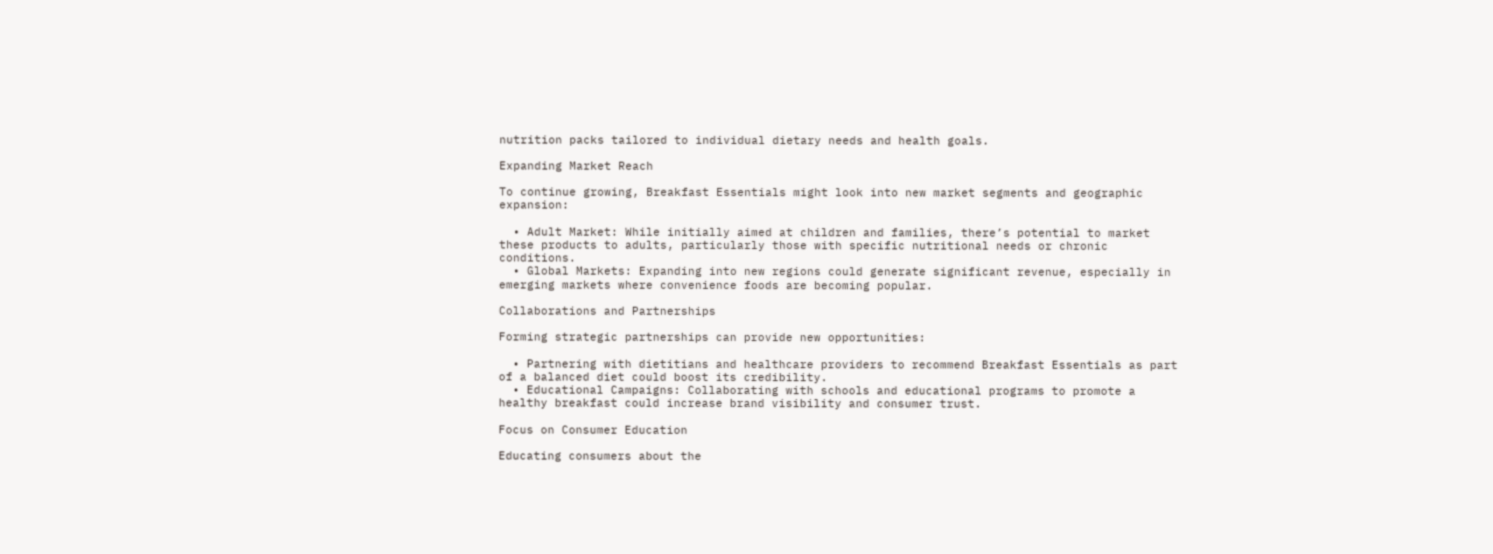nutrition packs tailored to individual dietary needs and health goals.

Expanding Market Reach

To continue growing, Breakfast Essentials might look into new market segments and geographic expansion:

  • Adult Market: While initially aimed at children and families, there’s potential to market these products to adults, particularly those with specific nutritional needs or chronic conditions.
  • Global Markets: Expanding into new regions could generate significant revenue, especially in emerging markets where convenience foods are becoming popular.

Collaborations and Partnerships

Forming strategic partnerships can provide new opportunities:

  • Partnering with dietitians and healthcare providers to recommend Breakfast Essentials as part of a balanced diet could boost its credibility.
  • Educational Campaigns: Collaborating with schools and educational programs to promote a healthy breakfast could increase brand visibility and consumer trust.

Focus on Consumer Education

Educating consumers about the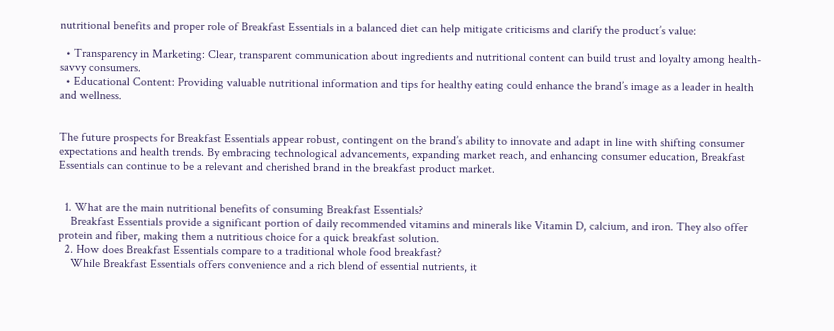nutritional benefits and proper role of Breakfast Essentials in a balanced diet can help mitigate criticisms and clarify the product’s value:

  • Transparency in Marketing: Clear, transparent communication about ingredients and nutritional content can build trust and loyalty among health-savvy consumers.
  • Educational Content: Providing valuable nutritional information and tips for healthy eating could enhance the brand’s image as a leader in health and wellness.


The future prospects for Breakfast Essentials appear robust, contingent on the brand’s ability to innovate and adapt in line with shifting consumer expectations and health trends. By embracing technological advancements, expanding market reach, and enhancing consumer education, Breakfast Essentials can continue to be a relevant and cherished brand in the breakfast product market.


  1. What are the main nutritional benefits of consuming Breakfast Essentials?
    Breakfast Essentials provide a significant portion of daily recommended vitamins and minerals like Vitamin D, calcium, and iron. They also offer protein and fiber, making them a nutritious choice for a quick breakfast solution.
  2. How does Breakfast Essentials compare to a traditional whole food breakfast?
    While Breakfast Essentials offers convenience and a rich blend of essential nutrients, it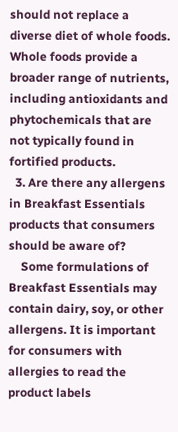should not replace a diverse diet of whole foods. Whole foods provide a broader range of nutrients, including antioxidants and phytochemicals that are not typically found in fortified products.
  3. Are there any allergens in Breakfast Essentials products that consumers should be aware of?
    Some formulations of Breakfast Essentials may contain dairy, soy, or other allergens. It is important for consumers with allergies to read the product labels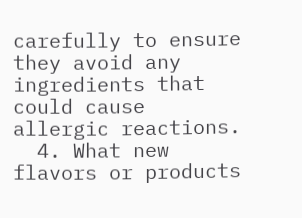carefully to ensure they avoid any ingredients that could cause allergic reactions.
  4. What new flavors or products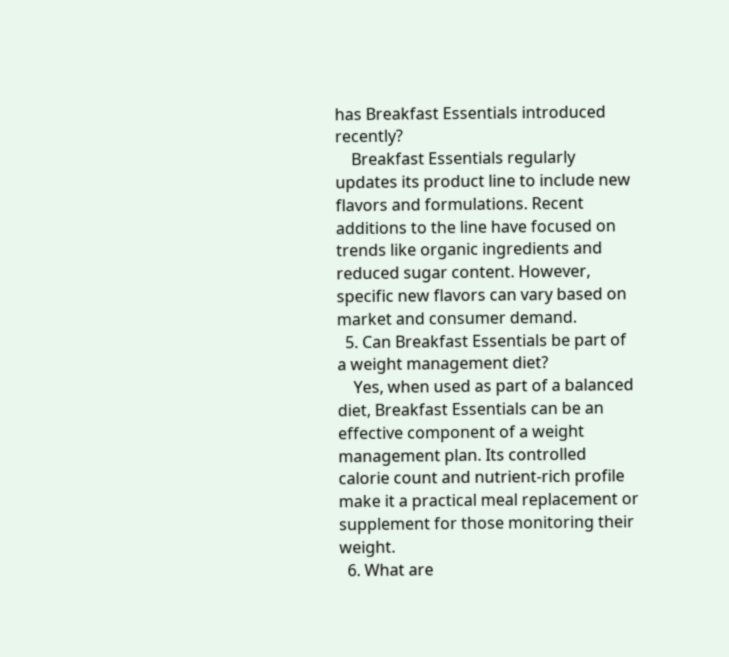has Breakfast Essentials introduced recently?
    Breakfast Essentials regularly updates its product line to include new flavors and formulations. Recent additions to the line have focused on trends like organic ingredients and reduced sugar content. However, specific new flavors can vary based on market and consumer demand.
  5. Can Breakfast Essentials be part of a weight management diet?
    Yes, when used as part of a balanced diet, Breakfast Essentials can be an effective component of a weight management plan. Its controlled calorie count and nutrient-rich profile make it a practical meal replacement or supplement for those monitoring their weight.
  6. What are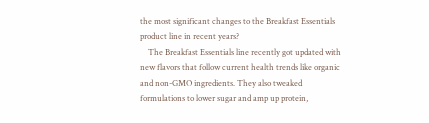the most significant changes to the Breakfast Essentials product line in recent years?
    The Breakfast Essentials line recently got updated with new flavors that follow current health trends like organic and non-GMO ingredients. They also tweaked formulations to lower sugar and amp up protein,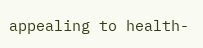appealing to health-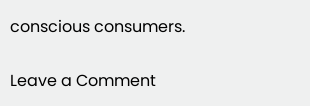conscious consumers.

Leave a Comment